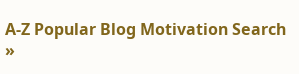A-Z Popular Blog Motivation Search »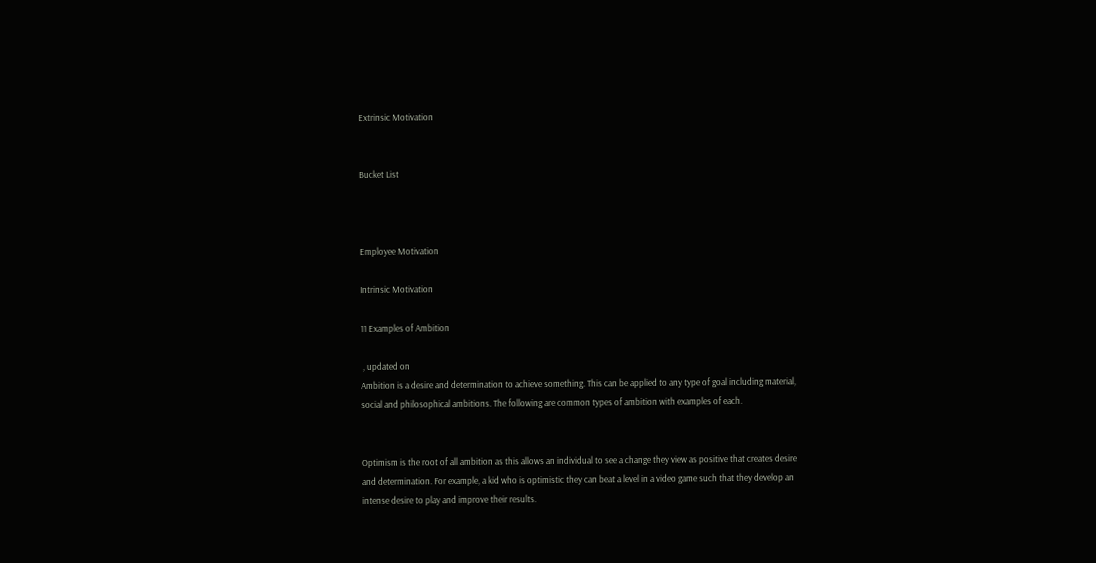Extrinsic Motivation


Bucket List



Employee Motivation

Intrinsic Motivation

11 Examples of Ambition

 , updated on
Ambition is a desire and determination to achieve something. This can be applied to any type of goal including material, social and philosophical ambitions. The following are common types of ambition with examples of each.


Optimism is the root of all ambition as this allows an individual to see a change they view as positive that creates desire and determination. For example, a kid who is optimistic they can beat a level in a video game such that they develop an intense desire to play and improve their results.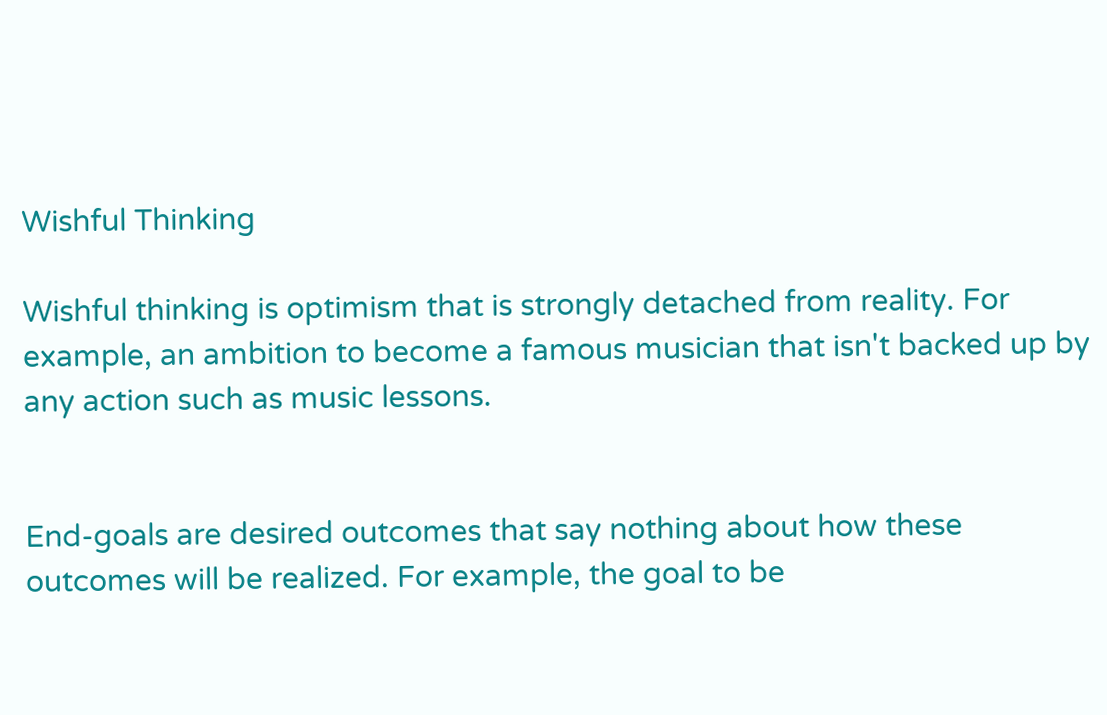Wishful Thinking

Wishful thinking is optimism that is strongly detached from reality. For example, an ambition to become a famous musician that isn't backed up by any action such as music lessons.


End-goals are desired outcomes that say nothing about how these outcomes will be realized. For example, the goal to be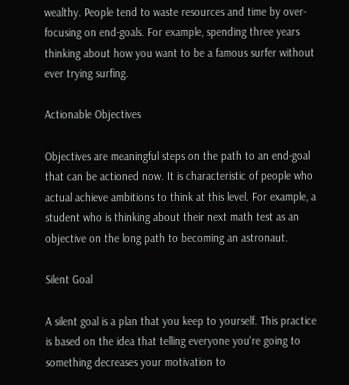wealthy. People tend to waste resources and time by over-focusing on end-goals. For example, spending three years thinking about how you want to be a famous surfer without ever trying surfing.

Actionable Objectives

Objectives are meaningful steps on the path to an end-goal that can be actioned now. It is characteristic of people who actual achieve ambitions to think at this level. For example, a student who is thinking about their next math test as an objective on the long path to becoming an astronaut.

Silent Goal

A silent goal is a plan that you keep to yourself. This practice is based on the idea that telling everyone you're going to something decreases your motivation to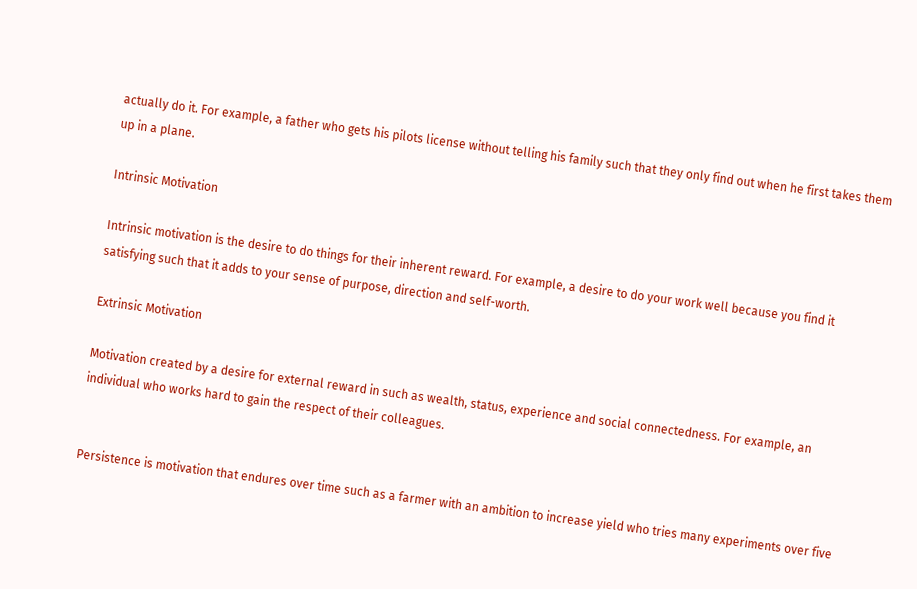actually do it. For example, a father who gets his pilots license without telling his family such that they only find out when he first takes them up in a plane.

Intrinsic Motivation

Intrinsic motivation is the desire to do things for their inherent reward. For example, a desire to do your work well because you find it satisfying such that it adds to your sense of purpose, direction and self-worth.

Extrinsic Motivation

Motivation created by a desire for external reward in such as wealth, status, experience and social connectedness. For example, an individual who works hard to gain the respect of their colleagues.


Persistence is motivation that endures over time such as a farmer with an ambition to increase yield who tries many experiments over five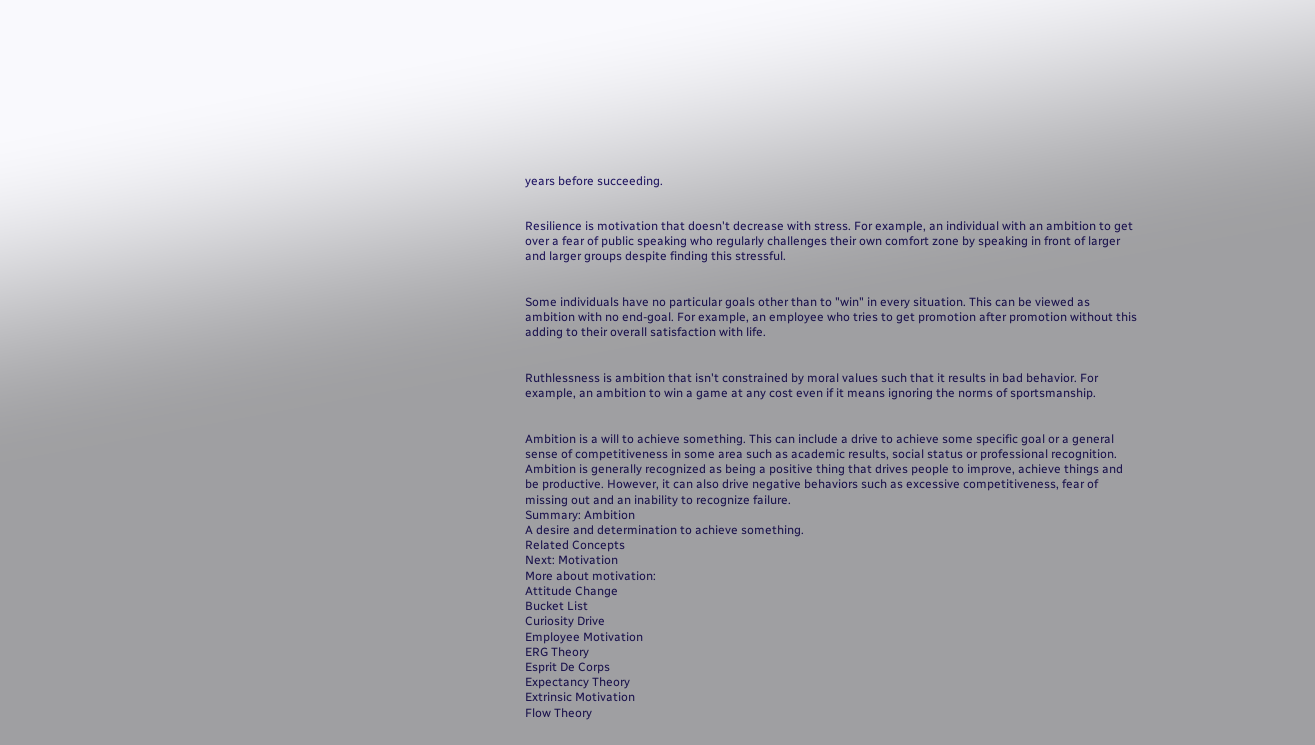years before succeeding.


Resilience is motivation that doesn't decrease with stress. For example, an individual with an ambition to get over a fear of public speaking who regularly challenges their own comfort zone by speaking in front of larger and larger groups despite finding this stressful.


Some individuals have no particular goals other than to "win" in every situation. This can be viewed as ambition with no end-goal. For example, an employee who tries to get promotion after promotion without this adding to their overall satisfaction with life.


Ruthlessness is ambition that isn't constrained by moral values such that it results in bad behavior. For example, an ambition to win a game at any cost even if it means ignoring the norms of sportsmanship.


Ambition is a will to achieve something. This can include a drive to achieve some specific goal or a general sense of competitiveness in some area such as academic results, social status or professional recognition. Ambition is generally recognized as being a positive thing that drives people to improve, achieve things and be productive. However, it can also drive negative behaviors such as excessive competitiveness, fear of missing out and an inability to recognize failure.
Summary: Ambition
A desire and determination to achieve something.
Related Concepts
Next: Motivation
More about motivation:
Attitude Change
Bucket List
Curiosity Drive
Employee Motivation
ERG Theory
Esprit De Corps
Expectancy Theory
Extrinsic Motivation
Flow Theory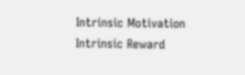Intrinsic Motivation
Intrinsic Reward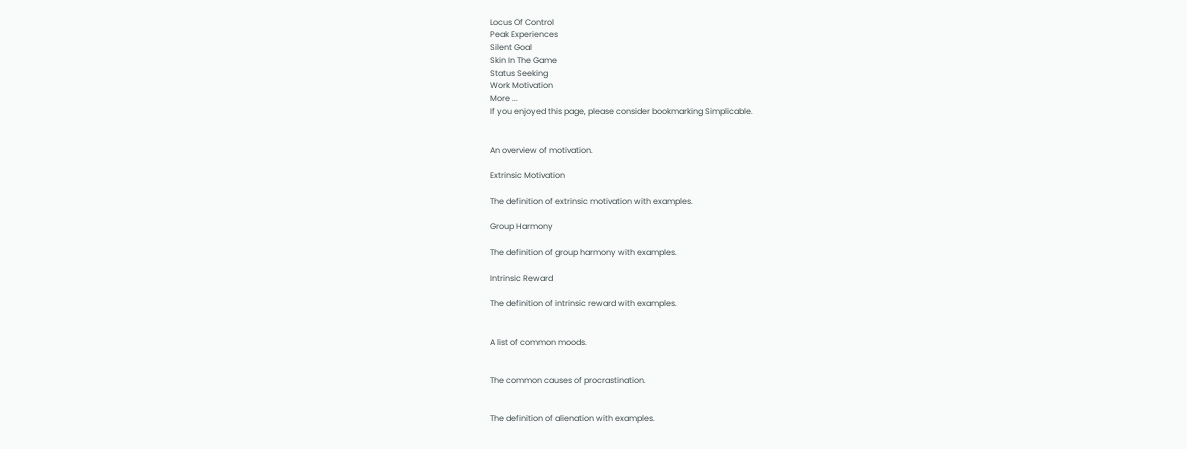Locus Of Control
Peak Experiences
Silent Goal
Skin In The Game
Status Seeking
Work Motivation
More ...
If you enjoyed this page, please consider bookmarking Simplicable.


An overview of motivation.

Extrinsic Motivation

The definition of extrinsic motivation with examples.

Group Harmony

The definition of group harmony with examples.

Intrinsic Reward

The definition of intrinsic reward with examples.


A list of common moods.


The common causes of procrastination.


The definition of alienation with examples.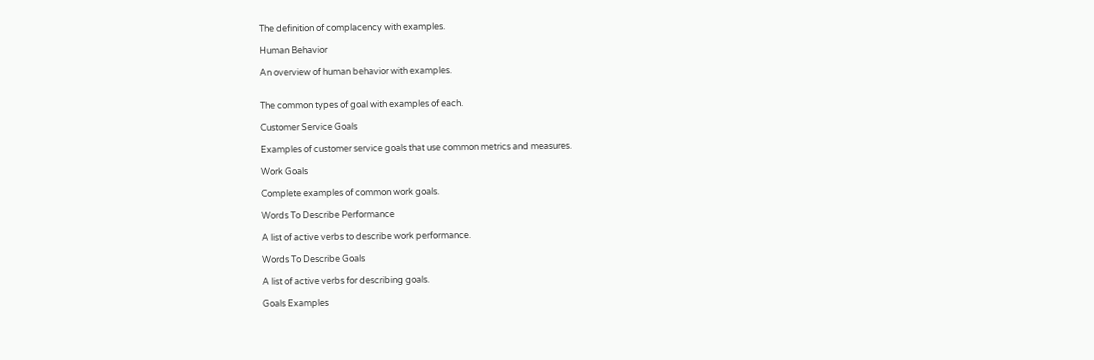The definition of complacency with examples.

Human Behavior

An overview of human behavior with examples.


The common types of goal with examples of each.

Customer Service Goals

Examples of customer service goals that use common metrics and measures.

Work Goals

Complete examples of common work goals.

Words To Describe Performance

A list of active verbs to describe work performance.

Words To Describe Goals

A list of active verbs for describing goals.

Goals Examples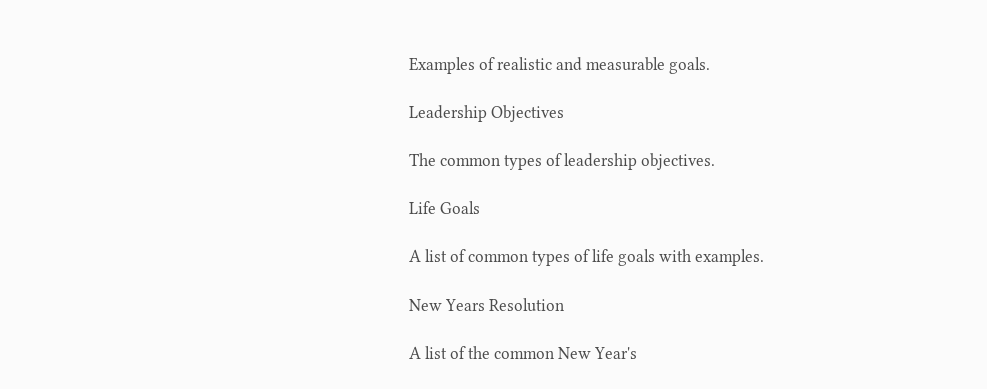Examples of realistic and measurable goals.

Leadership Objectives

The common types of leadership objectives.

Life Goals

A list of common types of life goals with examples.

New Years Resolution

A list of the common New Year's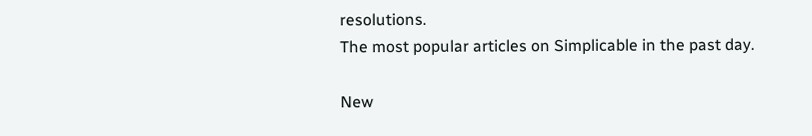resolutions.
The most popular articles on Simplicable in the past day.

New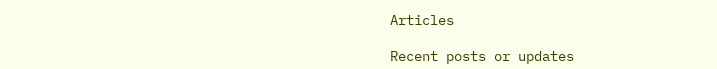Articles

Recent posts or updates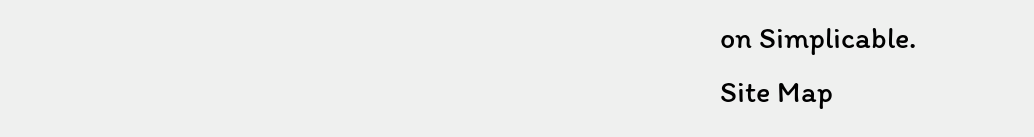on Simplicable.
Site Map